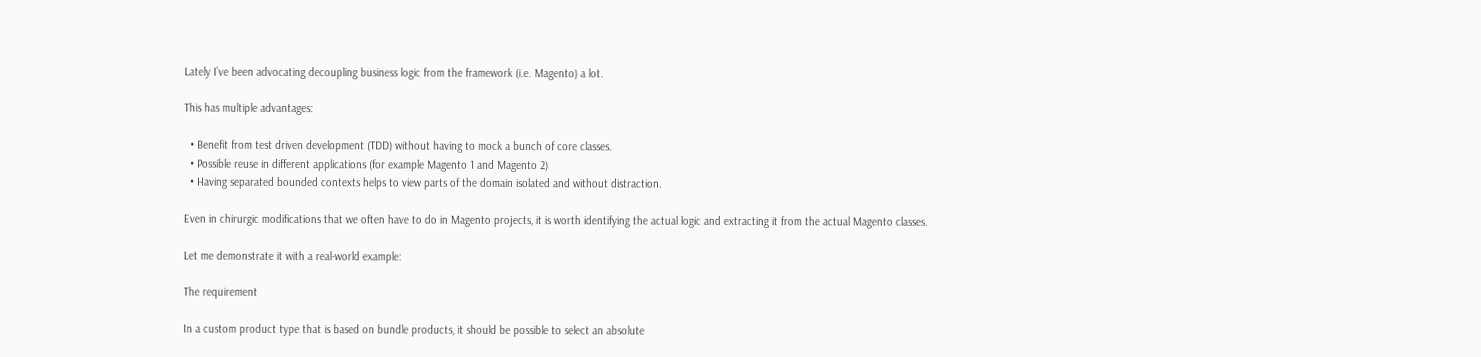Lately I’ve been advocating decoupling business logic from the framework (i.e. Magento) a lot.

This has multiple advantages:

  • Benefit from test driven development (TDD) without having to mock a bunch of core classes.
  • Possible reuse in different applications (for example Magento 1 and Magento 2)
  • Having separated bounded contexts helps to view parts of the domain isolated and without distraction.

Even in chirurgic modifications that we often have to do in Magento projects, it is worth identifying the actual logic and extracting it from the actual Magento classes.

Let me demonstrate it with a real-world example:

The requirement

In a custom product type that is based on bundle products, it should be possible to select an absolute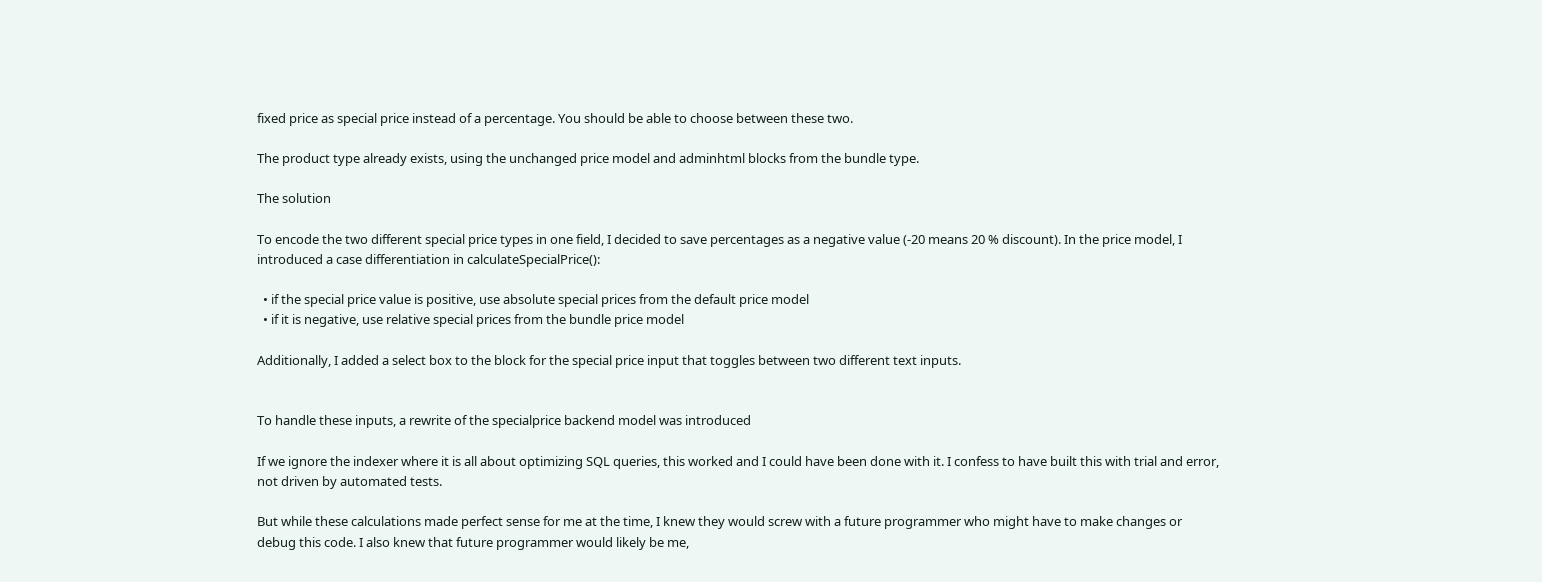fixed price as special price instead of a percentage. You should be able to choose between these two.

The product type already exists, using the unchanged price model and adminhtml blocks from the bundle type.

The solution

To encode the two different special price types in one field, I decided to save percentages as a negative value (-20 means 20 % discount). In the price model, I introduced a case differentiation in calculateSpecialPrice():

  • if the special price value is positive, use absolute special prices from the default price model
  • if it is negative, use relative special prices from the bundle price model

Additionally, I added a select box to the block for the special price input that toggles between two different text inputs.


To handle these inputs, a rewrite of the specialprice backend model was introduced

If we ignore the indexer where it is all about optimizing SQL queries, this worked and I could have been done with it. I confess to have built this with trial and error, not driven by automated tests.

But while these calculations made perfect sense for me at the time, I knew they would screw with a future programmer who might have to make changes or debug this code. I also knew that future programmer would likely be me,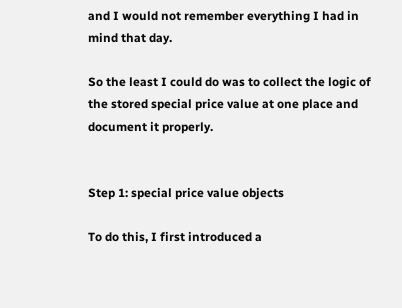and I would not remember everything I had in mind that day.

So the least I could do was to collect the logic of the stored special price value at one place and document it properly.


Step 1: special price value objects

To do this, I first introduced a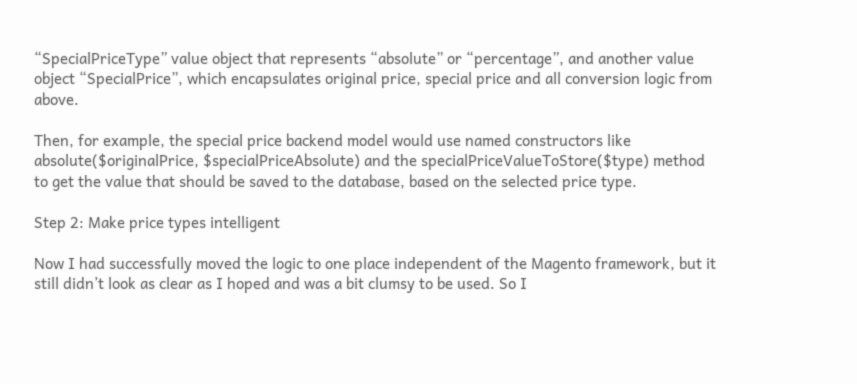“SpecialPriceType” value object that represents “absolute” or “percentage”, and another value object “SpecialPrice”, which encapsulates original price, special price and all conversion logic from above.

Then, for example, the special price backend model would use named constructors like absolute($originalPrice, $specialPriceAbsolute) and the specialPriceValueToStore($type) method to get the value that should be saved to the database, based on the selected price type.

Step 2: Make price types intelligent

Now I had successfully moved the logic to one place independent of the Magento framework, but it still didn’t look as clear as I hoped and was a bit clumsy to be used. So I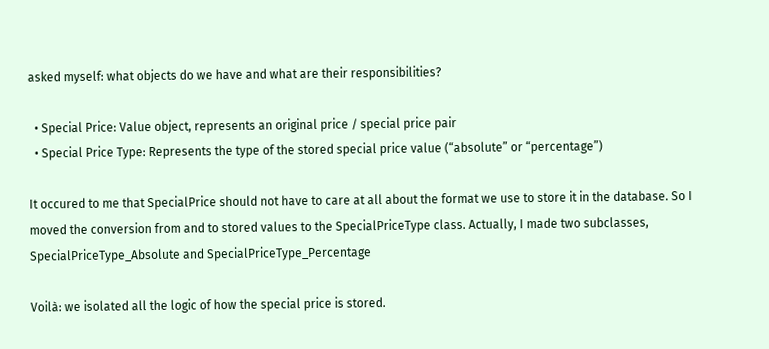asked myself: what objects do we have and what are their responsibilities?

  • Special Price: Value object, represents an original price / special price pair
  • Special Price Type: Represents the type of the stored special price value (“absolute” or “percentage”)

It occured to me that SpecialPrice should not have to care at all about the format we use to store it in the database. So I moved the conversion from and to stored values to the SpecialPriceType class. Actually, I made two subclasses, SpecialPriceType_Absolute and SpecialPriceType_Percentage

Voilà: we isolated all the logic of how the special price is stored.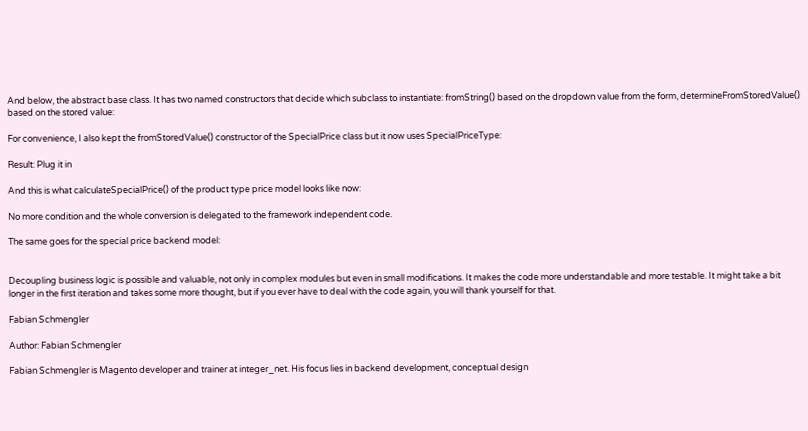And below, the abstract base class. It has two named constructors that decide which subclass to instantiate: fromString() based on the dropdown value from the form, determineFromStoredValue() based on the stored value:

For convenience, I also kept the fromStoredValue() constructor of the SpecialPrice class but it now uses SpecialPriceType:

Result: Plug it in

And this is what calculateSpecialPrice() of the product type price model looks like now:

No more condition and the whole conversion is delegated to the framework independent code.

The same goes for the special price backend model:


Decoupling business logic is possible and valuable, not only in complex modules but even in small modifications. It makes the code more understandable and more testable. It might take a bit longer in the first iteration and takes some more thought, but if you ever have to deal with the code again, you will thank yourself for that.

Fabian Schmengler

Author: Fabian Schmengler

Fabian Schmengler is Magento developer and trainer at integer_net. His focus lies in backend development, conceptual design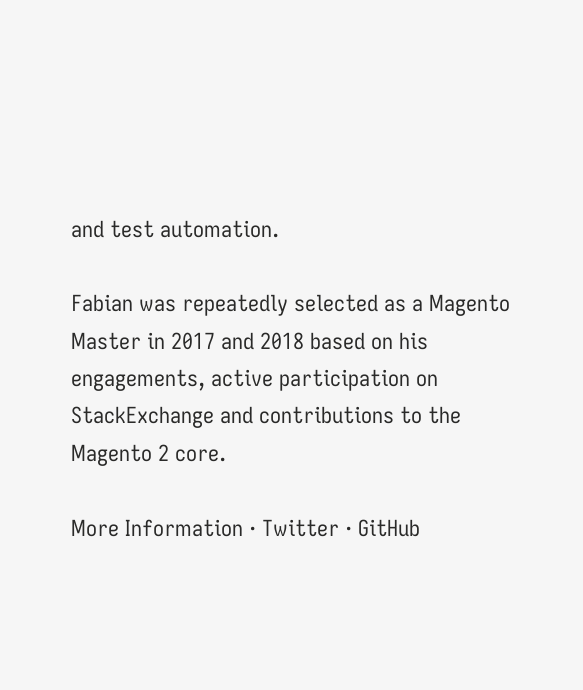and test automation.

Fabian was repeatedly selected as a Magento Master in 2017 and 2018 based on his engagements, active participation on StackExchange and contributions to the Magento 2 core.

More Information · Twitter · GitHub